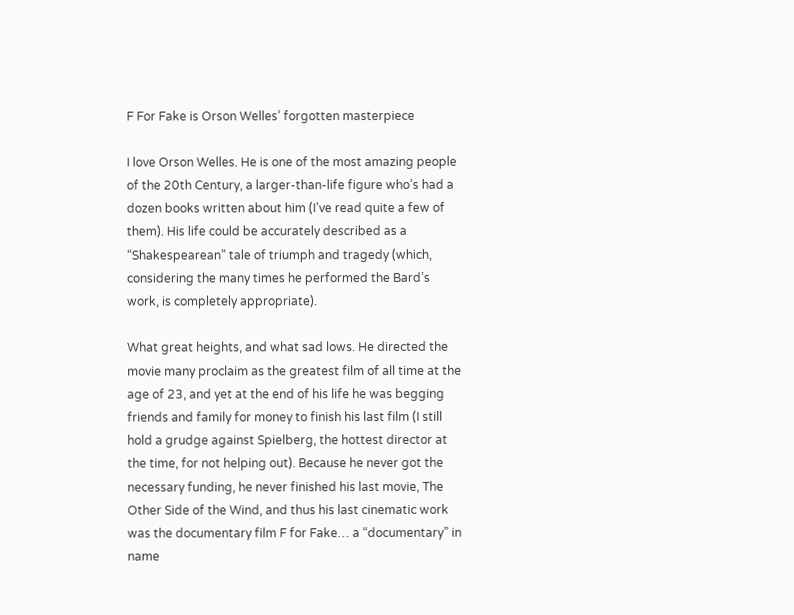F For Fake is Orson Welles’ forgotten masterpiece

I love Orson Welles. He is one of the most amazing people of the 20th Century, a larger-than-life figure who’s had a dozen books written about him (I’ve read quite a few of them). His life could be accurately described as a “Shakespearean” tale of triumph and tragedy (which, considering the many times he performed the Bard’s work, is completely appropriate).

What great heights, and what sad lows. He directed the movie many proclaim as the greatest film of all time at the age of 23, and yet at the end of his life he was begging friends and family for money to finish his last film (I still hold a grudge against Spielberg, the hottest director at the time, for not helping out). Because he never got the necessary funding, he never finished his last movie, The Other Side of the Wind, and thus his last cinematic work was the documentary film F for Fake… a “documentary” in name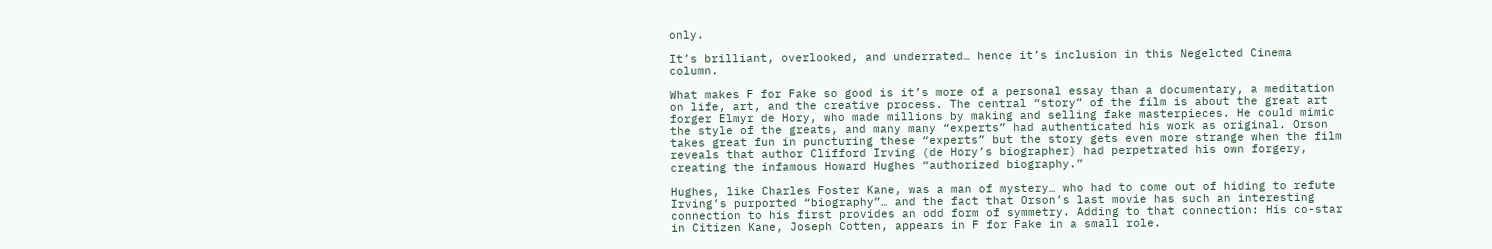only.

It’s brilliant, overlooked, and underrated… hence it’s inclusion in this Negelcted Cinema column.

What makes F for Fake so good is it’s more of a personal essay than a documentary, a meditation on life, art, and the creative process. The central “story” of the film is about the great art forger Elmyr de Hory, who made millions by making and selling fake masterpieces. He could mimic the style of the greats, and many many “experts” had authenticated his work as original. Orson takes great fun in puncturing these “experts” but the story gets even more strange when the film reveals that author Clifford Irving (de Hory’s biographer) had perpetrated his own forgery, creating the infamous Howard Hughes “authorized biography.”

Hughes, like Charles Foster Kane, was a man of mystery… who had to come out of hiding to refute Irving’s purported “biography”… and the fact that Orson’s last movie has such an interesting connection to his first provides an odd form of symmetry. Adding to that connection: His co-star in Citizen Kane, Joseph Cotten, appears in F for Fake in a small role.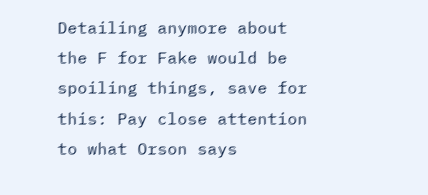Detailing anymore about the F for Fake would be spoiling things, save for this: Pay close attention to what Orson says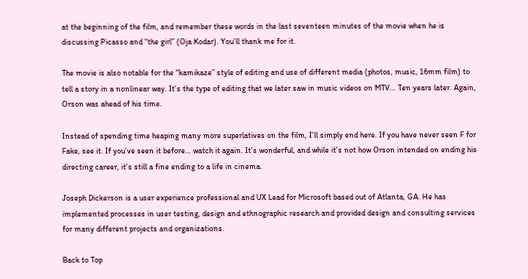at the beginning of the film, and remember these words in the last seventeen minutes of the movie when he is discussing Picasso and “the girl” (Oja Kodar). You’ll thank me for it.

The movie is also notable for the “kamikaze” style of editing and use of different media (photos, music, 16mm film) to tell a story in a nonlinear way. It’s the type of editing that we later saw in music videos on MTV… Ten years later. Again, Orson was ahead of his time.

Instead of spending time heaping many more superlatives on the film, I’ll simply end here. If you have never seen F for Fake, see it. If you’ve seen it before… watch it again. It’s wonderful, and while it’s not how Orson intended on ending his directing career, it’s still a fine ending to a life in cinema.

Joseph Dickerson is a user experience professional and UX Lead for Microsoft based out of Atlanta, GA. He has implemented processes in user testing, design and ethnographic research and provided design and consulting services for many different projects and organizations.

Back to Top